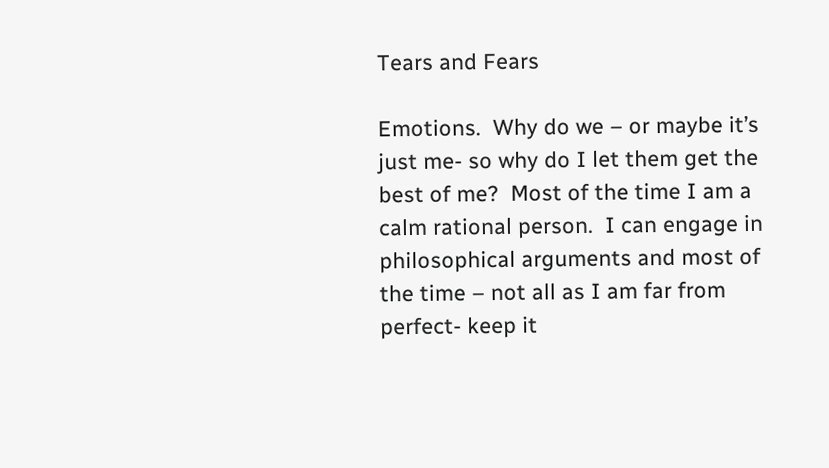Tears and Fears

Emotions.  Why do we – or maybe it’s just me- so why do I let them get the best of me?  Most of the time I am a calm rational person.  I can engage in philosophical arguments and most of the time – not all as I am far from perfect- keep it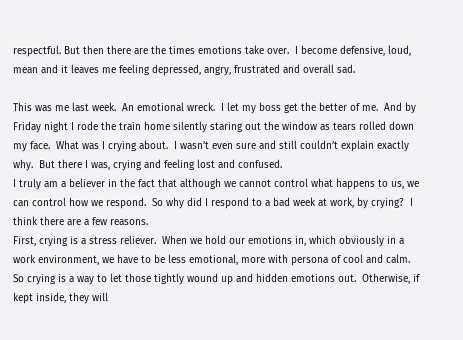respectful. But then there are the times emotions take over.  I become defensive, loud, mean and it leaves me feeling depressed, angry, frustrated and overall sad.

This was me last week.  An emotional wreck.  I let my boss get the better of me.  And by Friday night I rode the train home silently staring out the window as tears rolled down my face.  What was I crying about.  I wasn’t even sure and still couldn’t explain exactly why.  But there I was, crying and feeling lost and confused.
I truly am a believer in the fact that although we cannot control what happens to us, we can control how we respond.  So why did I respond to a bad week at work, by crying?  I think there are a few reasons.
First, crying is a stress reliever.  When we hold our emotions in, which obviously in a work environment, we have to be less emotional, more with persona of cool and calm.  So crying is a way to let those tightly wound up and hidden emotions out.  Otherwise, if kept inside, they will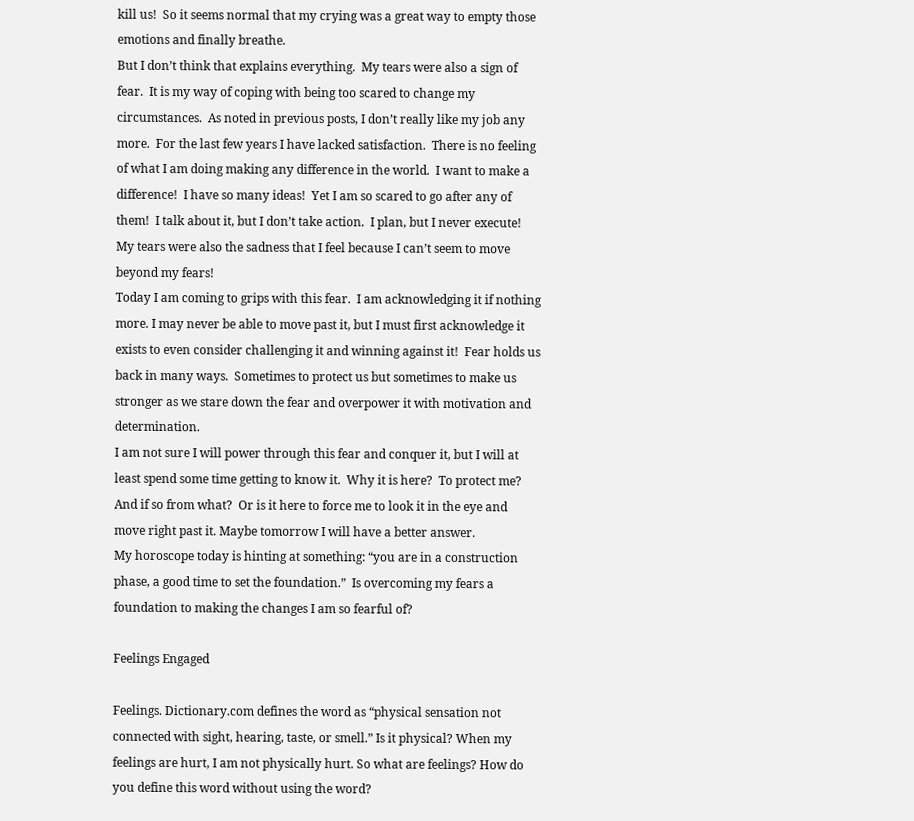kill us!  So it seems normal that my crying was a great way to empty those emotions and finally breathe.
But I don’t think that explains everything.  My tears were also a sign of fear.  It is my way of coping with being too scared to change my circumstances.  As noted in previous posts, I don’t really like my job any more.  For the last few years I have lacked satisfaction.  There is no feeling of what I am doing making any difference in the world.  I want to make a difference!  I have so many ideas!  Yet I am so scared to go after any of them!  I talk about it, but I don’t take action.  I plan, but I never execute!  My tears were also the sadness that I feel because I can’t seem to move beyond my fears!
Today I am coming to grips with this fear.  I am acknowledging it if nothing more. I may never be able to move past it, but I must first acknowledge it exists to even consider challenging it and winning against it!  Fear holds us back in many ways.  Sometimes to protect us but sometimes to make us stronger as we stare down the fear and overpower it with motivation and determination.
I am not sure I will power through this fear and conquer it, but I will at least spend some time getting to know it.  Why it is here?  To protect me?  And if so from what?  Or is it here to force me to look it in the eye and move right past it. Maybe tomorrow I will have a better answer.
My horoscope today is hinting at something: “you are in a construction phase, a good time to set the foundation.”  Is overcoming my fears a foundation to making the changes I am so fearful of?

Feelings Engaged

Feelings. Dictionary.com defines the word as “physical sensation not connected with sight, hearing, taste, or smell.” Is it physical? When my feelings are hurt, I am not physically hurt. So what are feelings? How do you define this word without using the word?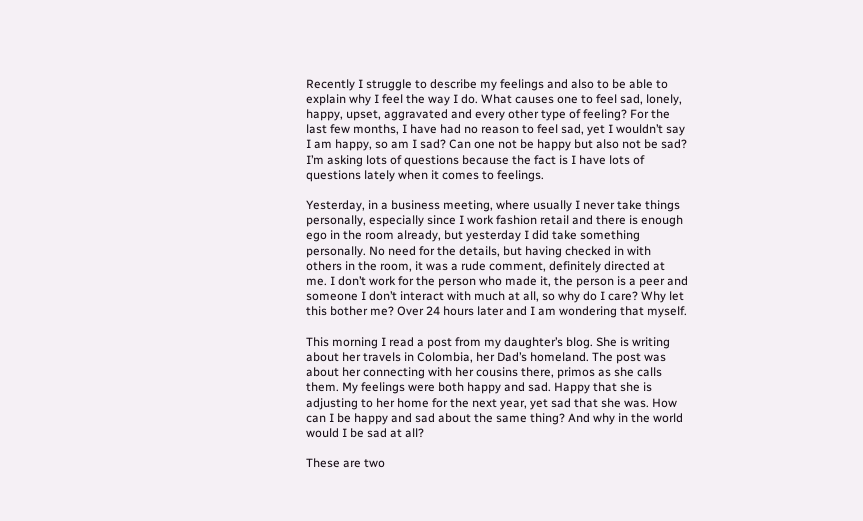Recently I struggle to describe my feelings and also to be able to explain why I feel the way I do. What causes one to feel sad, lonely, happy, upset, aggravated and every other type of feeling? For the last few months, I have had no reason to feel sad, yet I wouldn’t say I am happy, so am I sad? Can one not be happy but also not be sad? I’m asking lots of questions because the fact is I have lots of questions lately when it comes to feelings.

Yesterday, in a business meeting, where usually I never take things personally, especially since I work fashion retail and there is enough ego in the room already, but yesterday I did take something personally. No need for the details, but having checked in with others in the room, it was a rude comment, definitely directed at me. I don’t work for the person who made it, the person is a peer and someone I don’t interact with much at all, so why do I care? Why let this bother me? Over 24 hours later and I am wondering that myself.

This morning I read a post from my daughter’s blog. She is writing about her travels in Colombia, her Dad’s homeland. The post was about her connecting with her cousins there, primos as she calls them. My feelings were both happy and sad. Happy that she is adjusting to her home for the next year, yet sad that she was. How can I be happy and sad about the same thing? And why in the world would I be sad at all?

These are two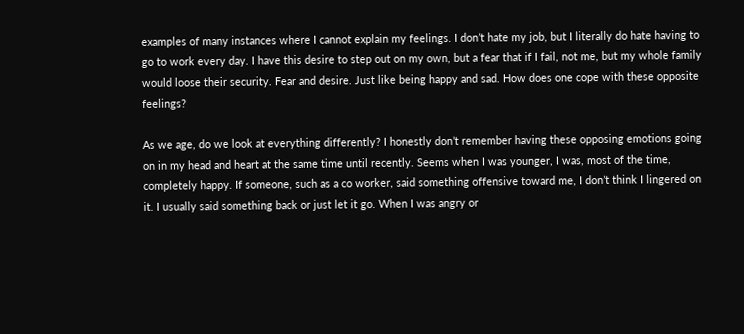examples of many instances where I cannot explain my feelings. I don’t hate my job, but I literally do hate having to go to work every day. I have this desire to step out on my own, but a fear that if I fail, not me, but my whole family would loose their security. Fear and desire. Just like being happy and sad. How does one cope with these opposite feelings?

As we age, do we look at everything differently? I honestly don’t remember having these opposing emotions going on in my head and heart at the same time until recently. Seems when I was younger, I was, most of the time, completely happy. If someone, such as a co worker, said something offensive toward me, I don’t think I lingered on it. I usually said something back or just let it go. When I was angry or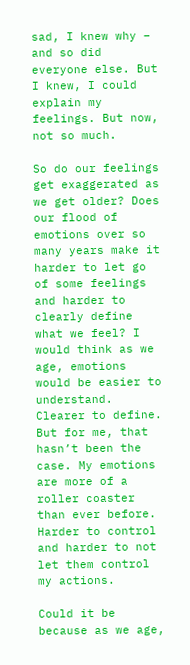sad, I knew why – and so did everyone else. But I knew, I could explain my feelings. But now, not so much.

So do our feelings get exaggerated as we get older? Does our flood of emotions over so many years make it harder to let go of some feelings and harder to clearly define what we feel? I would think as we age, emotions would be easier to understand. Clearer to define. But for me, that hasn’t been the case. My emotions are more of a roller coaster than ever before. Harder to control and harder to not let them control my actions.

Could it be because as we age,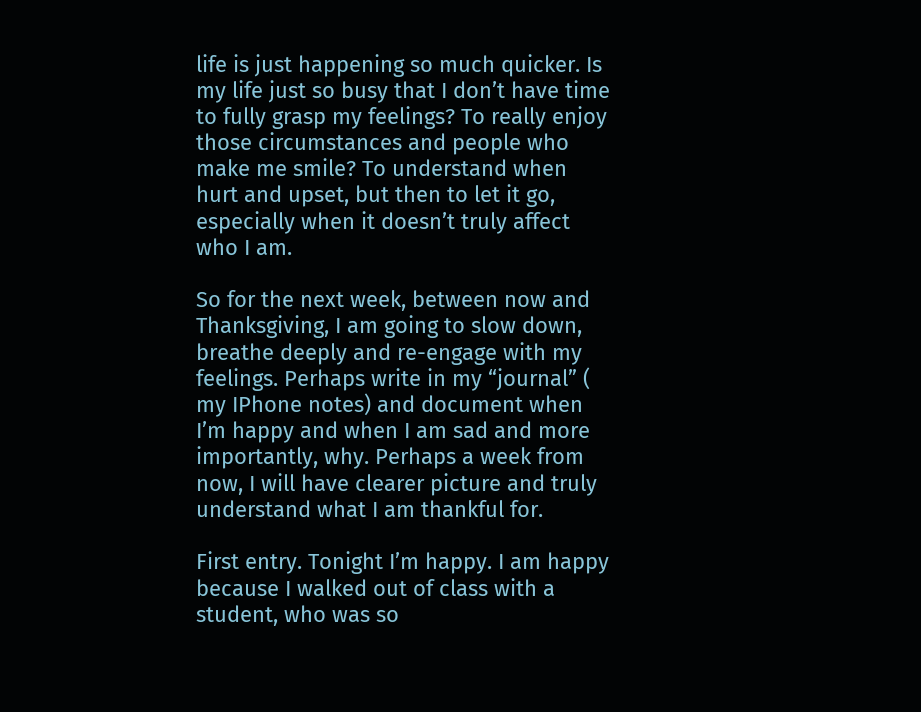life is just happening so much quicker. Is my life just so busy that I don’t have time to fully grasp my feelings? To really enjoy those circumstances and people who make me smile? To understand when hurt and upset, but then to let it go, especially when it doesn’t truly affect who I am.

So for the next week, between now and Thanksgiving, I am going to slow down, breathe deeply and re-engage with my feelings. Perhaps write in my “journal” ( my IPhone notes) and document when I’m happy and when I am sad and more importantly, why. Perhaps a week from now, I will have clearer picture and truly understand what I am thankful for.

First entry. Tonight I’m happy. I am happy because I walked out of class with a student, who was so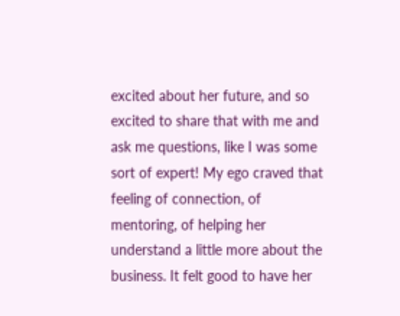excited about her future, and so excited to share that with me and ask me questions, like I was some sort of expert! My ego craved that feeling of connection, of mentoring, of helping her understand a little more about the business. It felt good to have her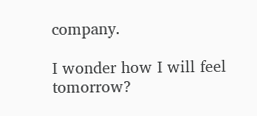company.

I wonder how I will feel tomorrow?